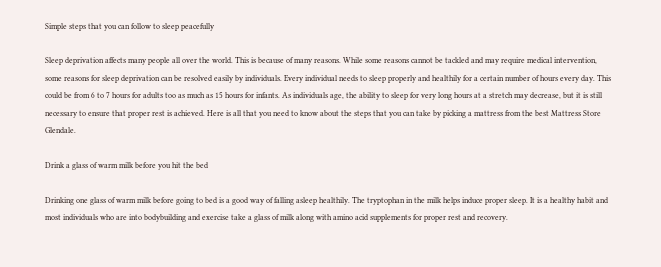Simple steps that you can follow to sleep peacefully

Sleep deprivation affects many people all over the world. This is because of many reasons. While some reasons cannot be tackled and may require medical intervention, some reasons for sleep deprivation can be resolved easily by individuals. Every individual needs to sleep properly and healthily for a certain number of hours every day. This could be from 6 to 7 hours for adults too as much as 15 hours for infants. As individuals age, the ability to sleep for very long hours at a stretch may decrease, but it is still necessary to ensure that proper rest is achieved. Here is all that you need to know about the steps that you can take by picking a mattress from the best Mattress Store Glendale.

Drink a glass of warm milk before you hit the bed

Drinking one glass of warm milk before going to bed is a good way of falling asleep healthily. The tryptophan in the milk helps induce proper sleep. It is a healthy habit and most individuals who are into bodybuilding and exercise take a glass of milk along with amino acid supplements for proper rest and recovery.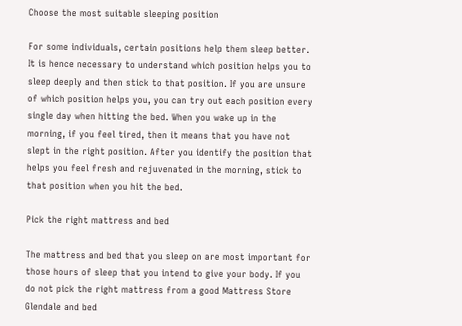Choose the most suitable sleeping position

For some individuals, certain positions help them sleep better. It is hence necessary to understand which position helps you to sleep deeply and then stick to that position. If you are unsure of which position helps you, you can try out each position every single day when hitting the bed. When you wake up in the morning, if you feel tired, then it means that you have not slept in the right position. After you identify the position that helps you feel fresh and rejuvenated in the morning, stick to that position when you hit the bed.

Pick the right mattress and bed

The mattress and bed that you sleep on are most important for those hours of sleep that you intend to give your body. If you do not pick the right mattress from a good Mattress Store Glendale and bed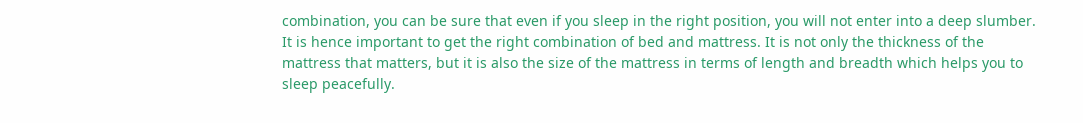combination, you can be sure that even if you sleep in the right position, you will not enter into a deep slumber. It is hence important to get the right combination of bed and mattress. It is not only the thickness of the mattress that matters, but it is also the size of the mattress in terms of length and breadth which helps you to sleep peacefully.